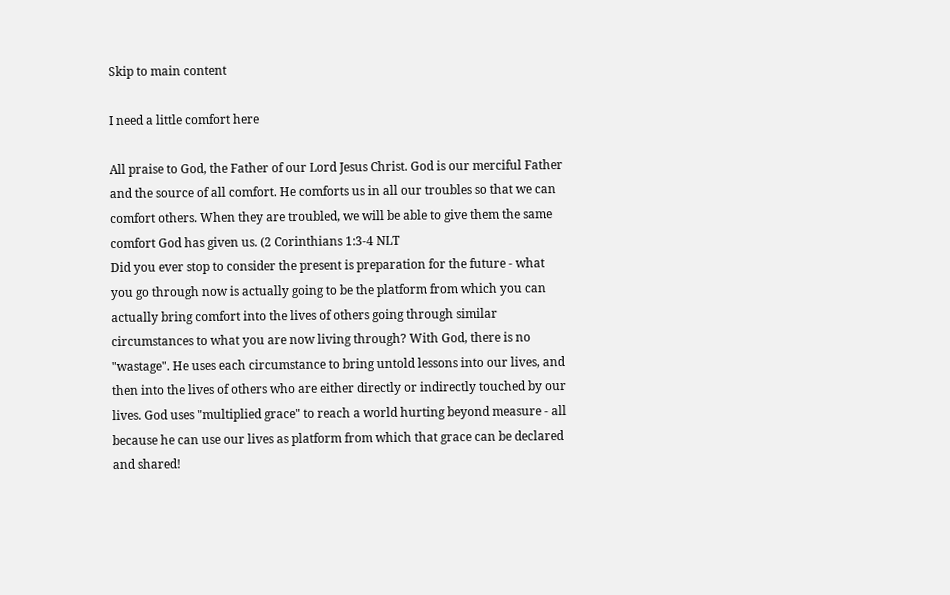Skip to main content

I need a little comfort here

All praise to God, the Father of our Lord Jesus Christ. God is our merciful Father and the source of all comfort. He comforts us in all our troubles so that we can comfort others. When they are troubled, we will be able to give them the same comfort God has given us. (2 Corinthians 1:3-4 NLT
Did you ever stop to consider the present is preparation for the future - what you go through now is actually going to be the platform from which you can actually bring comfort into the lives of others going through similar circumstances to what you are now living through? With God, there is no "wastage". He uses each circumstance to bring untold lessons into our lives, and then into the lives of others who are either directly or indirectly touched by our lives. God uses "multiplied grace" to reach a world hurting beyond measure - all because he can use our lives as platform from which that grace can be declared and shared!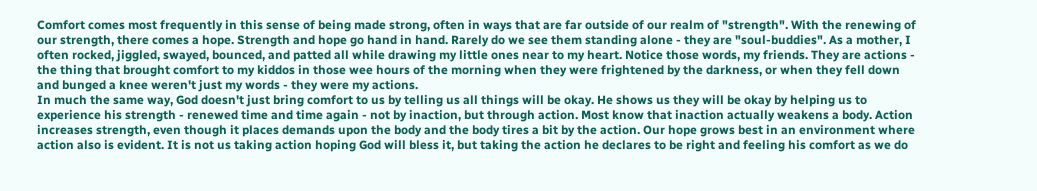Comfort comes most frequently in this sense of being made strong, often in ways that are far outside of our realm of "strength". With the renewing of our strength, there comes a hope. Strength and hope go hand in hand. Rarely do we see them standing alone - they are "soul-buddies". As a mother, I often rocked, jiggled, swayed, bounced, and patted all while drawing my little ones near to my heart. Notice those words, my friends. They are actions - the thing that brought comfort to my kiddos in those wee hours of the morning when they were frightened by the darkness, or when they fell down and bunged a knee weren't just my words - they were my actions.
In much the same way, God doesn't just bring comfort to us by telling us all things will be okay. He shows us they will be okay by helping us to experience his strength - renewed time and time again - not by inaction, but through action. Most know that inaction actually weakens a body. Action increases strength, even though it places demands upon the body and the body tires a bit by the action. Our hope grows best in an environment where action also is evident. It is not us taking action hoping God will bless it, but taking the action he declares to be right and feeling his comfort as we do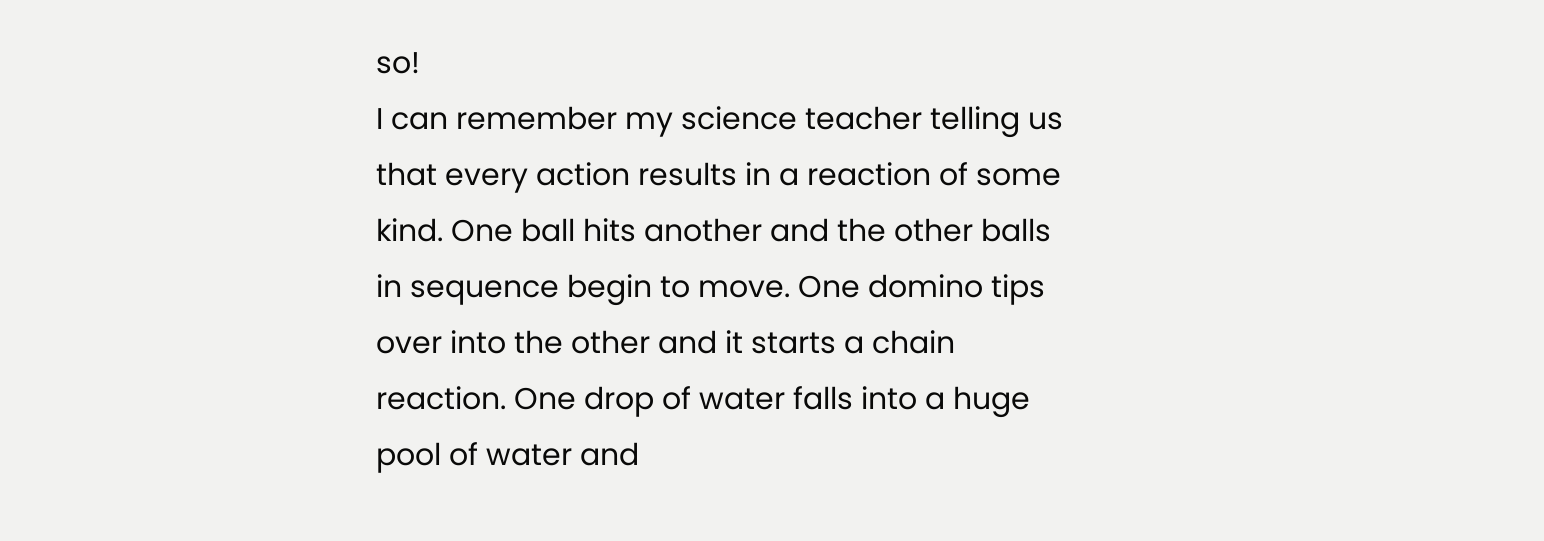so!
I can remember my science teacher telling us that every action results in a reaction of some kind. One ball hits another and the other balls in sequence begin to move. One domino tips over into the other and it starts a chain reaction. One drop of water falls into a huge pool of water and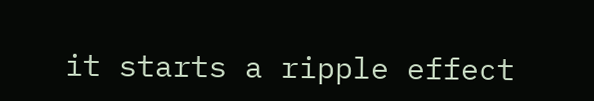it starts a ripple effect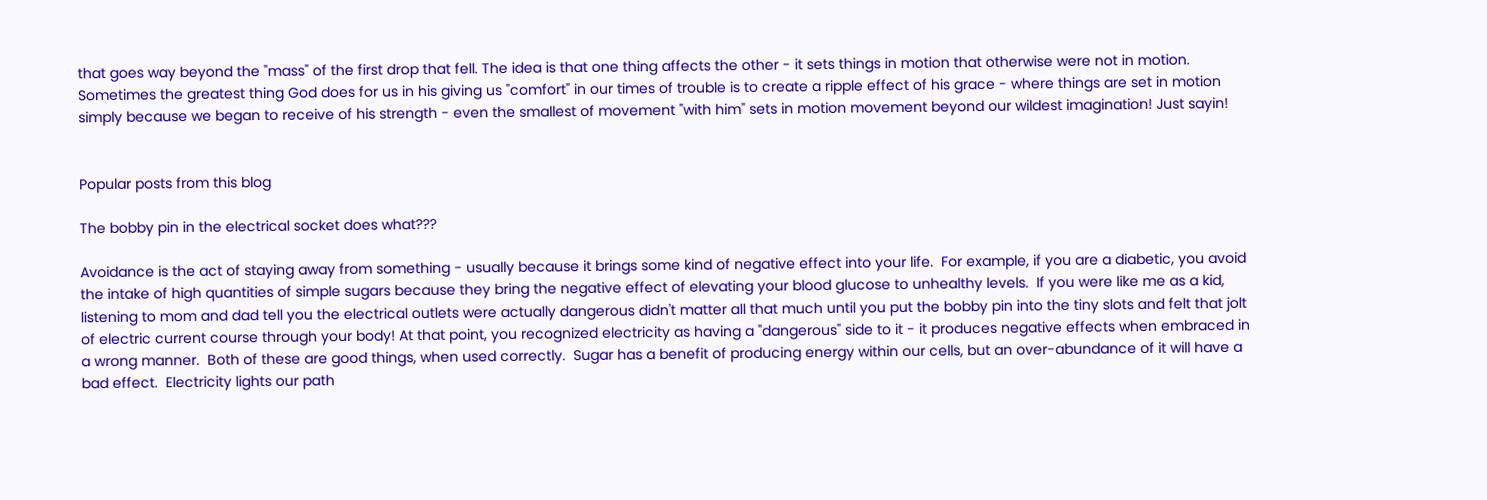that goes way beyond the "mass" of the first drop that fell. The idea is that one thing affects the other - it sets things in motion that otherwise were not in motion. Sometimes the greatest thing God does for us in his giving us "comfort" in our times of trouble is to create a ripple effect of his grace - where things are set in motion simply because we began to receive of his strength - even the smallest of movement "with him" sets in motion movement beyond our wildest imagination! Just sayin!


Popular posts from this blog

The bobby pin in the electrical socket does what???

Avoidance is the act of staying away from something - usually because it brings some kind of negative effect into your life.  For example, if you are a diabetic, you avoid the intake of high quantities of simple sugars because they bring the negative effect of elevating your blood glucose to unhealthy levels.  If you were like me as a kid, listening to mom and dad tell you the electrical outlets were actually dangerous didn't matter all that much until you put the bobby pin into the tiny slots and felt that jolt of electric current course through your body! At that point, you recognized electricity as having a "dangerous" side to it - it produces negative effects when embraced in a wrong manner.  Both of these are good things, when used correctly.  Sugar has a benefit of producing energy within our cells, but an over-abundance of it will have a bad effect.  Electricity lights our path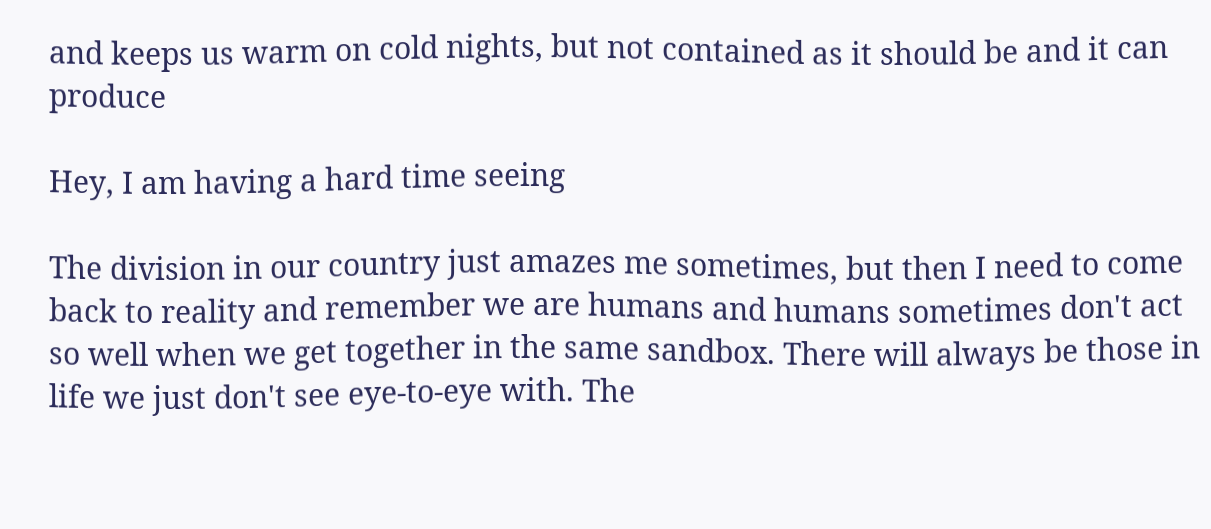and keeps us warm on cold nights, but not contained as it should be and it can produce

Hey, I am having a hard time seeing

The division in our country just amazes me sometimes, but then I need to come back to reality and remember we are humans and humans sometimes don't act so well when we get together in the same sandbox. There will always be those in life we just don't see eye-to-eye with. The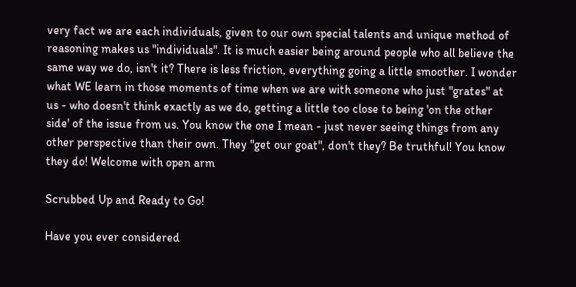very fact we are each individuals, given to our own special talents and unique method of reasoning makes us "individuals". It is much easier being around people who all believe the same way we do, isn't it? There is less friction, everything going a little smoother. I wonder what WE learn in those moments of time when we are with someone who just "grates" at us - who doesn't think exactly as we do, getting a little too close to being 'on the other side' of the issue from us. You know the one I mean - just never seeing things from any other perspective than their own. They "get our goat", don't they? Be truthful! You know they do! Welcome with open arm

Scrubbed Up and Ready to Go!

Have you ever considered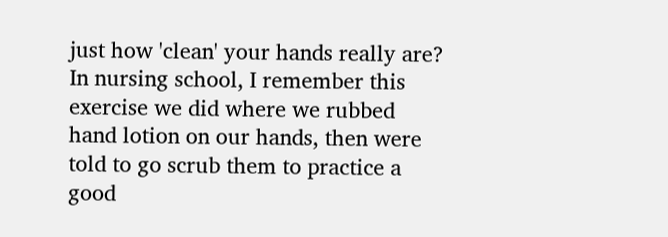just how 'clean' your hands really are? In nursing school, I remember this exercise we did where we rubbed hand lotion on our hands, then were told to go scrub them to practice a good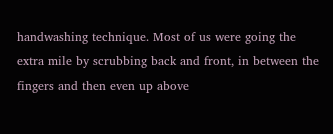handwashing technique. Most of us were going the extra mile by scrubbing back and front, in between the fingers and then even up above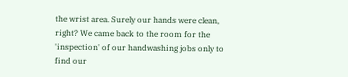the wrist area. Surely our hands were clean, right? We came back to the room for the 'inspection' of our handwashing jobs only to find our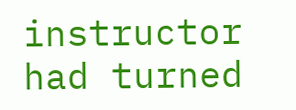instructor had turned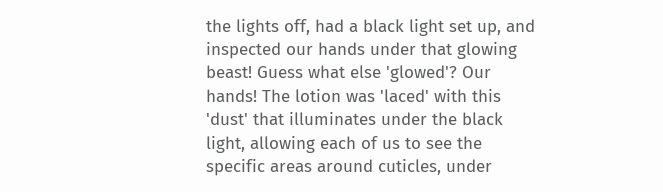the lights off, had a black light set up, and inspected our hands under that glowing beast! Guess what else 'glowed'? Our hands! The lotion was 'laced' with this 'dust' that illuminates under the black light, allowing each of us to see the specific areas around cuticles, under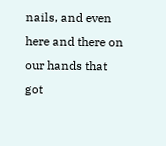nails, and even here and there on our hands that got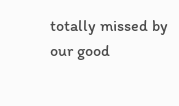totally missed by our good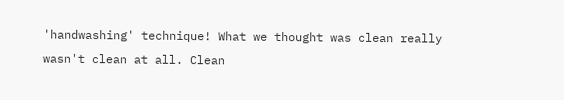'handwashing' technique! What we thought was clean really wasn't clean at all. Clean